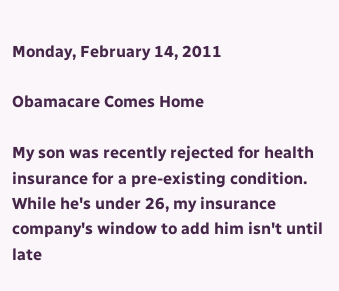Monday, February 14, 2011

Obamacare Comes Home

My son was recently rejected for health insurance for a pre-existing condition. While he's under 26, my insurance company's window to add him isn't until late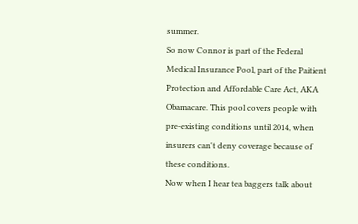summer.
So now Connor is part of the Federal Medical Insurance Pool, part of the Paitient Protection and Affordable Care Act, AKA Obamacare. This pool covers people with pre-existing conditions until 2014, when insurers can't deny coverage because of these conditions.
Now when I hear tea baggers talk about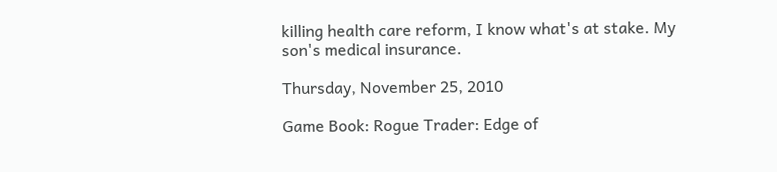killing health care reform, I know what's at stake. My son's medical insurance.

Thursday, November 25, 2010

Game Book: Rogue Trader: Edge of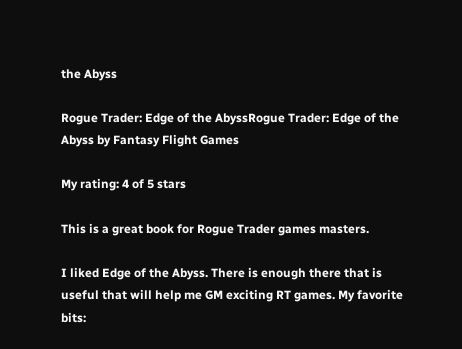the Abyss

Rogue Trader: Edge of the AbyssRogue Trader: Edge of the Abyss by Fantasy Flight Games

My rating: 4 of 5 stars

This is a great book for Rogue Trader games masters.

I liked Edge of the Abyss. There is enough there that is useful that will help me GM exciting RT games. My favorite bits: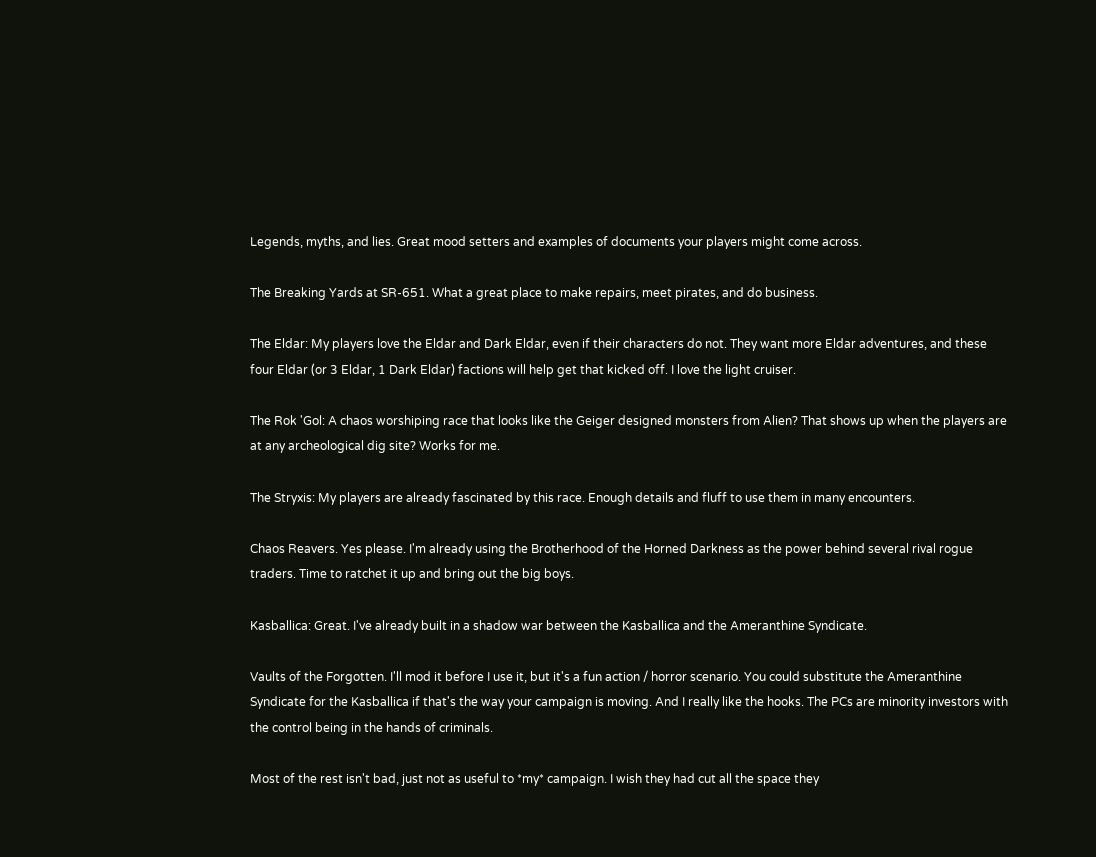Legends, myths, and lies. Great mood setters and examples of documents your players might come across.

The Breaking Yards at SR-651. What a great place to make repairs, meet pirates, and do business.

The Eldar: My players love the Eldar and Dark Eldar, even if their characters do not. They want more Eldar adventures, and these four Eldar (or 3 Eldar, 1 Dark Eldar) factions will help get that kicked off. I love the light cruiser.

The Rok 'Gol: A chaos worshiping race that looks like the Geiger designed monsters from Alien? That shows up when the players are at any archeological dig site? Works for me.

The Stryxis: My players are already fascinated by this race. Enough details and fluff to use them in many encounters.

Chaos Reavers. Yes please. I'm already using the Brotherhood of the Horned Darkness as the power behind several rival rogue traders. Time to ratchet it up and bring out the big boys.

Kasballica: Great. I've already built in a shadow war between the Kasballica and the Ameranthine Syndicate.

Vaults of the Forgotten. I'll mod it before I use it, but it's a fun action / horror scenario. You could substitute the Ameranthine Syndicate for the Kasballica if that's the way your campaign is moving. And I really like the hooks. The PCs are minority investors with the control being in the hands of criminals.

Most of the rest isn't bad, just not as useful to *my* campaign. I wish they had cut all the space they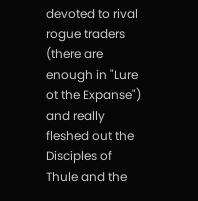devoted to rival rogue traders (there are enough in "Lure ot the Expanse") and really fleshed out the Disciples of Thule and the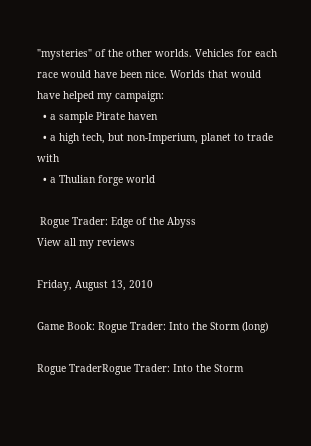"mysteries" of the other worlds. Vehicles for each race would have been nice. Worlds that would have helped my campaign:
  • a sample Pirate haven
  • a high tech, but non-Imperium, planet to trade with
  • a Thulian forge world

 Rogue Trader: Edge of the Abyss
View all my reviews

Friday, August 13, 2010

Game Book: Rogue Trader: Into the Storm (long)

Rogue TraderRogue Trader: Into the Storm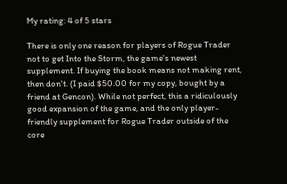My rating: 4 of 5 stars

There is only one reason for players of Rogue Trader not to get Into the Storm, the game's newest supplement. If buying the book means not making rent, then don't. (I paid $50.00 for my copy, bought by a friend at Gencon). While not perfect, this a ridiculously good expansion of the game, and the only player-friendly supplement for Rogue Trader outside of the core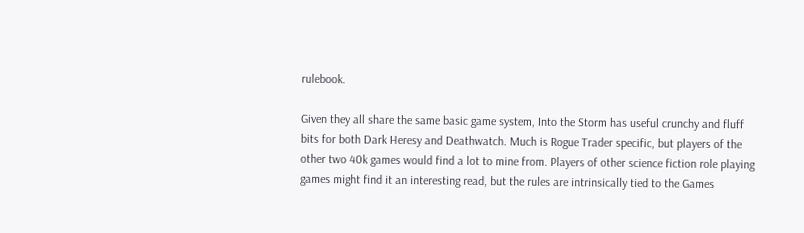rulebook.

Given they all share the same basic game system, Into the Storm has useful crunchy and fluff bits for both Dark Heresy and Deathwatch. Much is Rogue Trader specific, but players of the other two 40k games would find a lot to mine from. Players of other science fiction role playing games might find it an interesting read, but the rules are intrinsically tied to the Games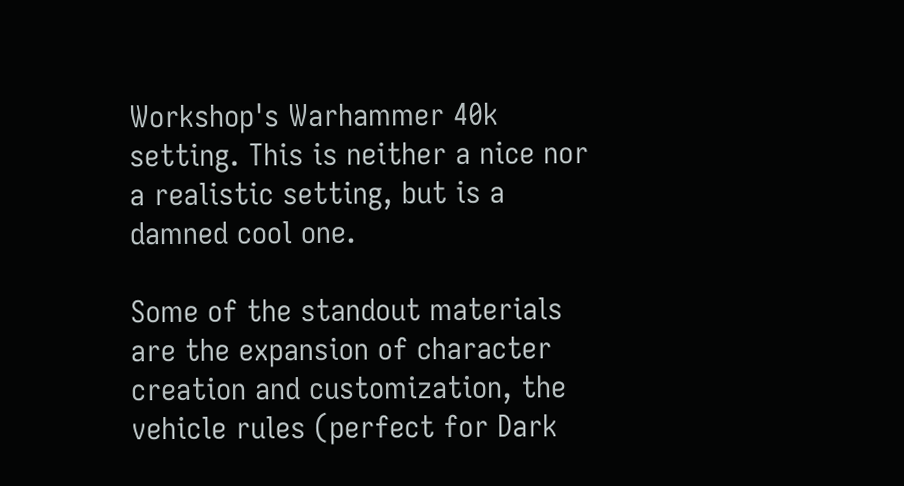Workshop's Warhammer 40k setting. This is neither a nice nor a realistic setting, but is a damned cool one.

Some of the standout materials are the expansion of character creation and customization, the vehicle rules (perfect for Dark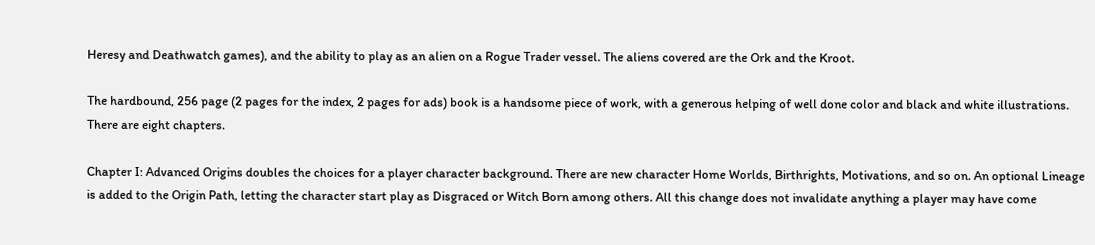Heresy and Deathwatch games), and the ability to play as an alien on a Rogue Trader vessel. The aliens covered are the Ork and the Kroot.

The hardbound, 256 page (2 pages for the index, 2 pages for ads) book is a handsome piece of work, with a generous helping of well done color and black and white illustrations. There are eight chapters.

Chapter I: Advanced Origins doubles the choices for a player character background. There are new character Home Worlds, Birthrights, Motivations, and so on. An optional Lineage is added to the Origin Path, letting the character start play as Disgraced or Witch Born among others. All this change does not invalidate anything a player may have come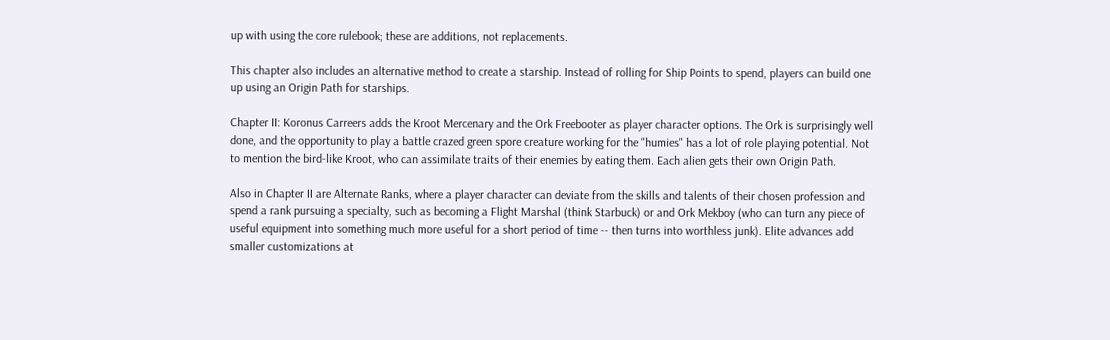up with using the core rulebook; these are additions, not replacements.

This chapter also includes an alternative method to create a starship. Instead of rolling for Ship Points to spend, players can build one up using an Origin Path for starships.

Chapter II: Koronus Carreers adds the Kroot Mercenary and the Ork Freebooter as player character options. The Ork is surprisingly well done, and the opportunity to play a battle crazed green spore creature working for the "humies" has a lot of role playing potential. Not to mention the bird-like Kroot, who can assimilate traits of their enemies by eating them. Each alien gets their own Origin Path.

Also in Chapter II are Alternate Ranks, where a player character can deviate from the skills and talents of their chosen profession and spend a rank pursuing a specialty, such as becoming a Flight Marshal (think Starbuck) or and Ork Mekboy (who can turn any piece of useful equipment into something much more useful for a short period of time -- then turns into worthless junk). Elite advances add smaller customizations at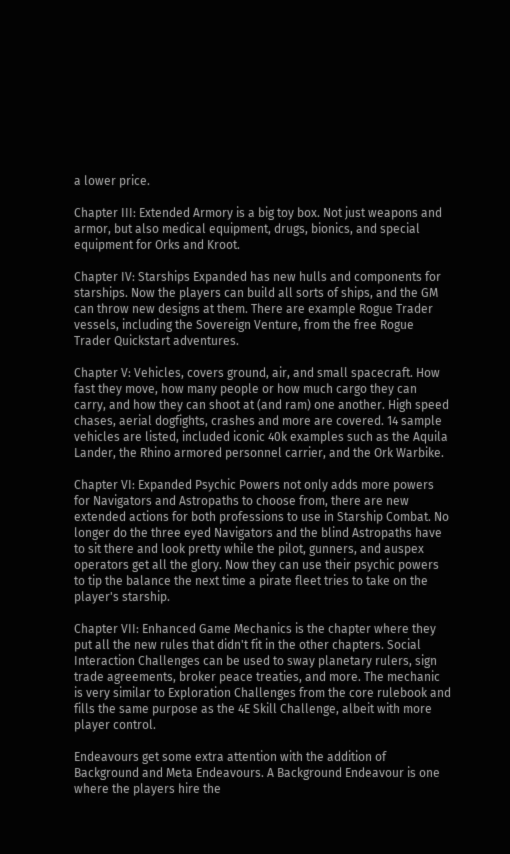a lower price.

Chapter III: Extended Armory is a big toy box. Not just weapons and armor, but also medical equipment, drugs, bionics, and special equipment for Orks and Kroot.

Chapter IV: Starships Expanded has new hulls and components for starships. Now the players can build all sorts of ships, and the GM can throw new designs at them. There are example Rogue Trader vessels, including the Sovereign Venture, from the free Rogue Trader Quickstart adventures.

Chapter V: Vehicles, covers ground, air, and small spacecraft. How fast they move, how many people or how much cargo they can carry, and how they can shoot at (and ram) one another. High speed chases, aerial dogfights, crashes and more are covered. 14 sample vehicles are listed, included iconic 40k examples such as the Aquila Lander, the Rhino armored personnel carrier, and the Ork Warbike.

Chapter VI: Expanded Psychic Powers not only adds more powers for Navigators and Astropaths to choose from, there are new extended actions for both professions to use in Starship Combat. No longer do the three eyed Navigators and the blind Astropaths have to sit there and look pretty while the pilot, gunners, and auspex operators get all the glory. Now they can use their psychic powers to tip the balance the next time a pirate fleet tries to take on the player's starship.

Chapter VII: Enhanced Game Mechanics is the chapter where they put all the new rules that didn't fit in the other chapters. Social Interaction Challenges can be used to sway planetary rulers, sign trade agreements, broker peace treaties, and more. The mechanic is very similar to Exploration Challenges from the core rulebook and fills the same purpose as the 4E Skill Challenge, albeit with more player control.

Endeavours get some extra attention with the addition of Background and Meta Endeavours. A Background Endeavour is one where the players hire the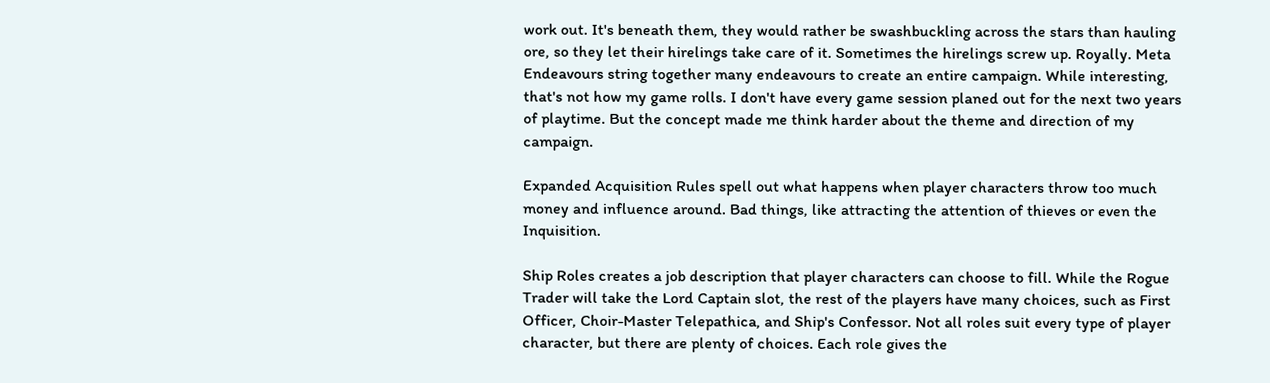work out. It's beneath them, they would rather be swashbuckling across the stars than hauling ore, so they let their hirelings take care of it. Sometimes the hirelings screw up. Royally. Meta Endeavours string together many endeavours to create an entire campaign. While interesting, that's not how my game rolls. I don't have every game session planed out for the next two years of playtime. But the concept made me think harder about the theme and direction of my campaign.

Expanded Acquisition Rules spell out what happens when player characters throw too much money and influence around. Bad things, like attracting the attention of thieves or even the Inquisition.

Ship Roles creates a job description that player characters can choose to fill. While the Rogue Trader will take the Lord Captain slot, the rest of the players have many choices, such as First Officer, Choir-Master Telepathica, and Ship's Confessor. Not all roles suit every type of player character, but there are plenty of choices. Each role gives the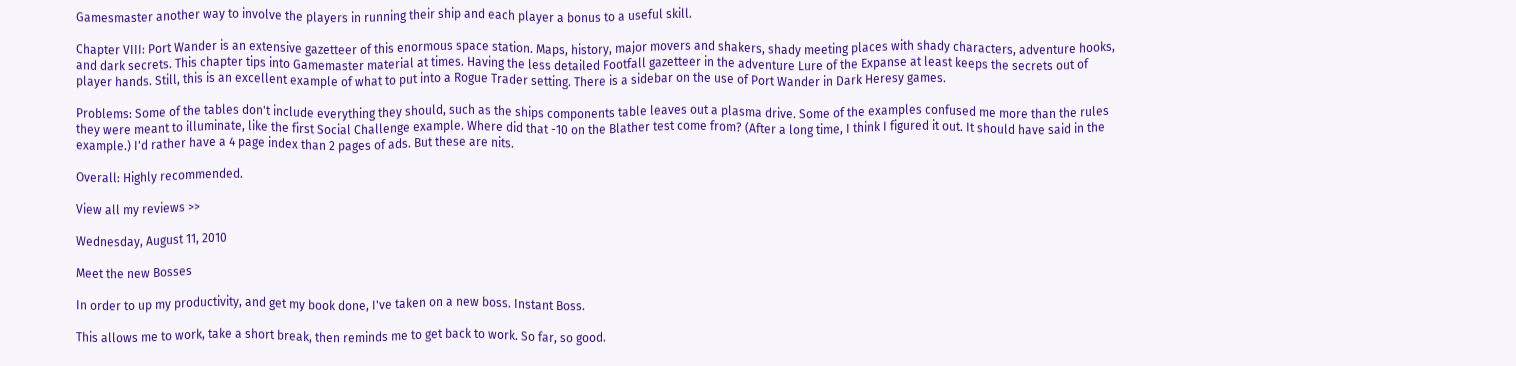Gamesmaster another way to involve the players in running their ship and each player a bonus to a useful skill.

Chapter VIII: Port Wander is an extensive gazetteer of this enormous space station. Maps, history, major movers and shakers, shady meeting places with shady characters, adventure hooks, and dark secrets. This chapter tips into Gamemaster material at times. Having the less detailed Footfall gazetteer in the adventure Lure of the Expanse at least keeps the secrets out of player hands. Still, this is an excellent example of what to put into a Rogue Trader setting. There is a sidebar on the use of Port Wander in Dark Heresy games.

Problems: Some of the tables don't include everything they should, such as the ships components table leaves out a plasma drive. Some of the examples confused me more than the rules they were meant to illuminate, like the first Social Challenge example. Where did that -10 on the Blather test come from? (After a long time, I think I figured it out. It should have said in the example.) I'd rather have a 4 page index than 2 pages of ads. But these are nits.

Overall: Highly recommended.

View all my reviews >>

Wednesday, August 11, 2010

Meet the new Bosses

In order to up my productivity, and get my book done, I've taken on a new boss. Instant Boss.

This allows me to work, take a short break, then reminds me to get back to work. So far, so good.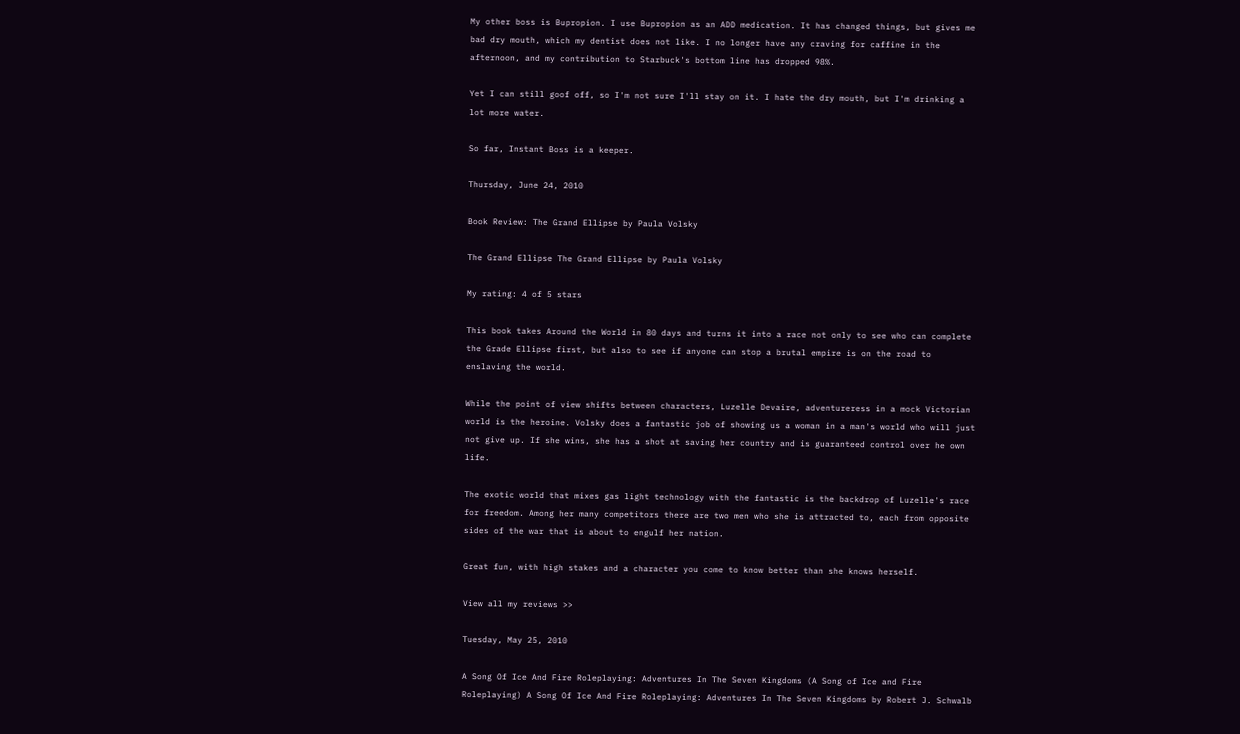My other boss is Bupropion. I use Bupropion as an ADD medication. It has changed things, but gives me bad dry mouth, which my dentist does not like. I no longer have any craving for caffine in the afternoon, and my contribution to Starbuck's bottom line has dropped 98%.

Yet I can still goof off, so I'm not sure I'll stay on it. I hate the dry mouth, but I'm drinking a lot more water.

So far, Instant Boss is a keeper.

Thursday, June 24, 2010

Book Review: The Grand Ellipse by Paula Volsky

The Grand Ellipse The Grand Ellipse by Paula Volsky

My rating: 4 of 5 stars

This book takes Around the World in 80 days and turns it into a race not only to see who can complete the Grade Ellipse first, but also to see if anyone can stop a brutal empire is on the road to enslaving the world.

While the point of view shifts between characters, Luzelle Devaire, adventureress in a mock Victorian world is the heroine. Volsky does a fantastic job of showing us a woman in a man's world who will just not give up. If she wins, she has a shot at saving her country and is guaranteed control over he own life.

The exotic world that mixes gas light technology with the fantastic is the backdrop of Luzelle's race for freedom. Among her many competitors there are two men who she is attracted to, each from opposite sides of the war that is about to engulf her nation.

Great fun, with high stakes and a character you come to know better than she knows herself.

View all my reviews >>

Tuesday, May 25, 2010

A Song Of Ice And Fire Roleplaying: Adventures In The Seven Kingdoms (A Song of Ice and Fire Roleplaying) A Song Of Ice And Fire Roleplaying: Adventures In The Seven Kingdoms by Robert J. Schwalb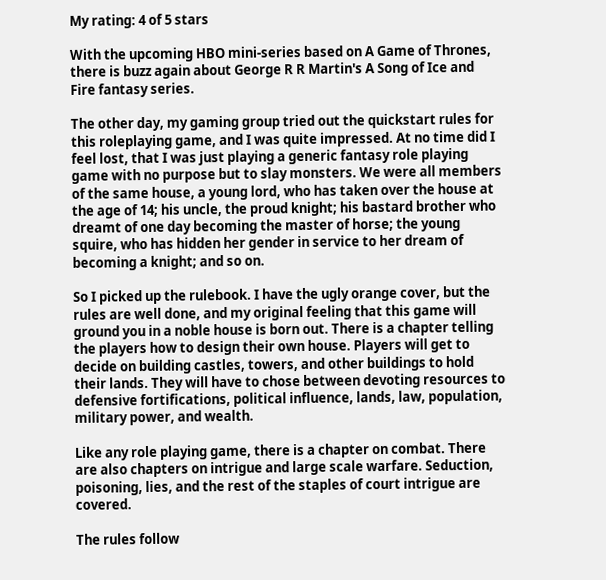My rating: 4 of 5 stars

With the upcoming HBO mini-series based on A Game of Thrones, there is buzz again about George R R Martin's A Song of Ice and Fire fantasy series.

The other day, my gaming group tried out the quickstart rules for this roleplaying game, and I was quite impressed. At no time did I feel lost, that I was just playing a generic fantasy role playing game with no purpose but to slay monsters. We were all members of the same house, a young lord, who has taken over the house at the age of 14; his uncle, the proud knight; his bastard brother who dreamt of one day becoming the master of horse; the young squire, who has hidden her gender in service to her dream of becoming a knight; and so on.

So I picked up the rulebook. I have the ugly orange cover, but the rules are well done, and my original feeling that this game will ground you in a noble house is born out. There is a chapter telling the players how to design their own house. Players will get to decide on building castles, towers, and other buildings to hold their lands. They will have to chose between devoting resources to defensive fortifications, political influence, lands, law, population, military power, and wealth.

Like any role playing game, there is a chapter on combat. There are also chapters on intrigue and large scale warfare. Seduction, poisoning, lies, and the rest of the staples of court intrigue are covered.

The rules follow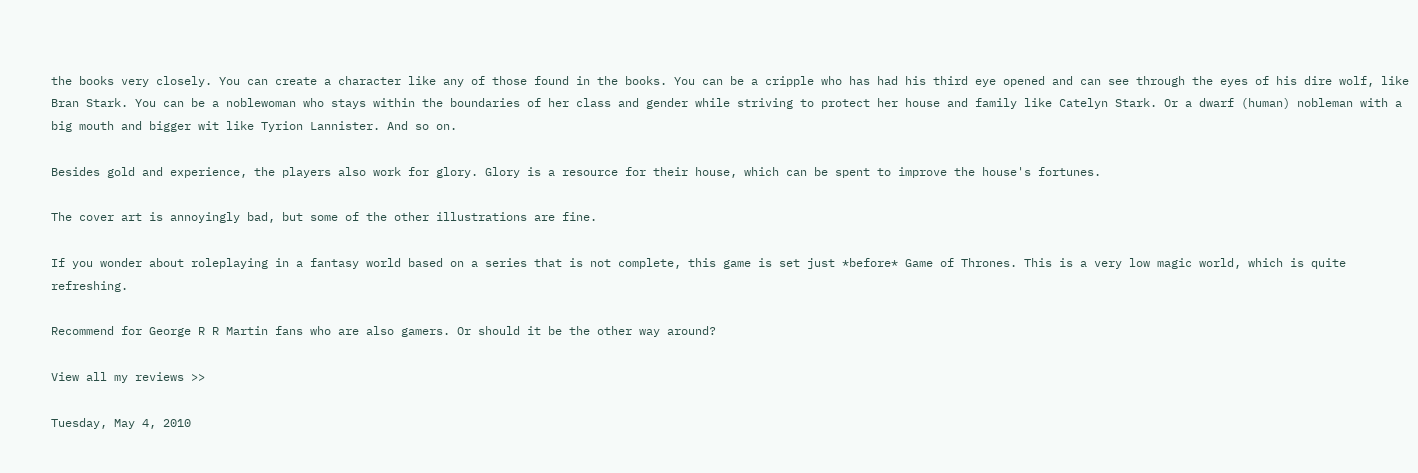the books very closely. You can create a character like any of those found in the books. You can be a cripple who has had his third eye opened and can see through the eyes of his dire wolf, like Bran Stark. You can be a noblewoman who stays within the boundaries of her class and gender while striving to protect her house and family like Catelyn Stark. Or a dwarf (human) nobleman with a big mouth and bigger wit like Tyrion Lannister. And so on.

Besides gold and experience, the players also work for glory. Glory is a resource for their house, which can be spent to improve the house's fortunes.

The cover art is annoyingly bad, but some of the other illustrations are fine.

If you wonder about roleplaying in a fantasy world based on a series that is not complete, this game is set just *before* Game of Thrones. This is a very low magic world, which is quite refreshing.

Recommend for George R R Martin fans who are also gamers. Or should it be the other way around?

View all my reviews >>

Tuesday, May 4, 2010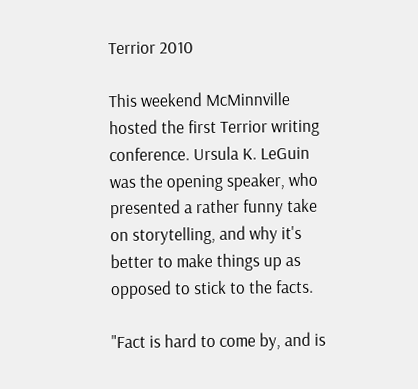Terrior 2010

This weekend McMinnville hosted the first Terrior writing conference. Ursula K. LeGuin was the opening speaker, who presented a rather funny take on storytelling, and why it's better to make things up as opposed to stick to the facts.

"Fact is hard to come by, and is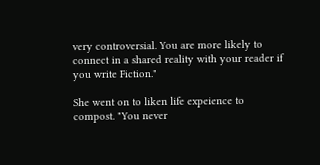very controversial. You are more likely to connect in a shared reality with your reader if you write Fiction."

She went on to liken life expeience to compost. "You never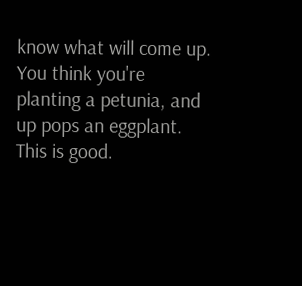know what will come up. You think you're planting a petunia, and up pops an eggplant. This is good.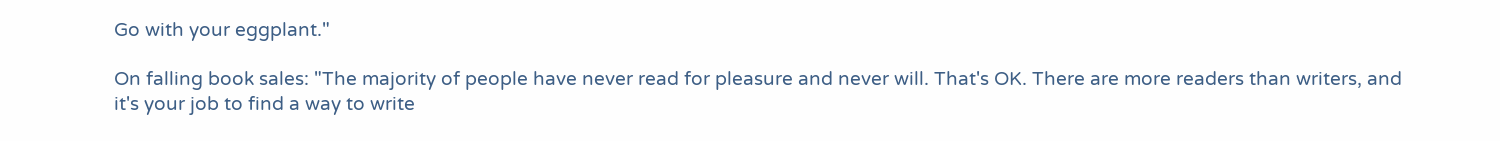Go with your eggplant."

On falling book sales: "The majority of people have never read for pleasure and never will. That's OK. There are more readers than writers, and it's your job to find a way to write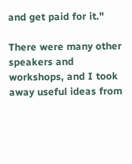and get paid for it."

There were many other speakers and workshops, and I took away useful ideas from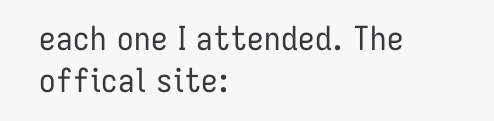each one I attended. The offical site: